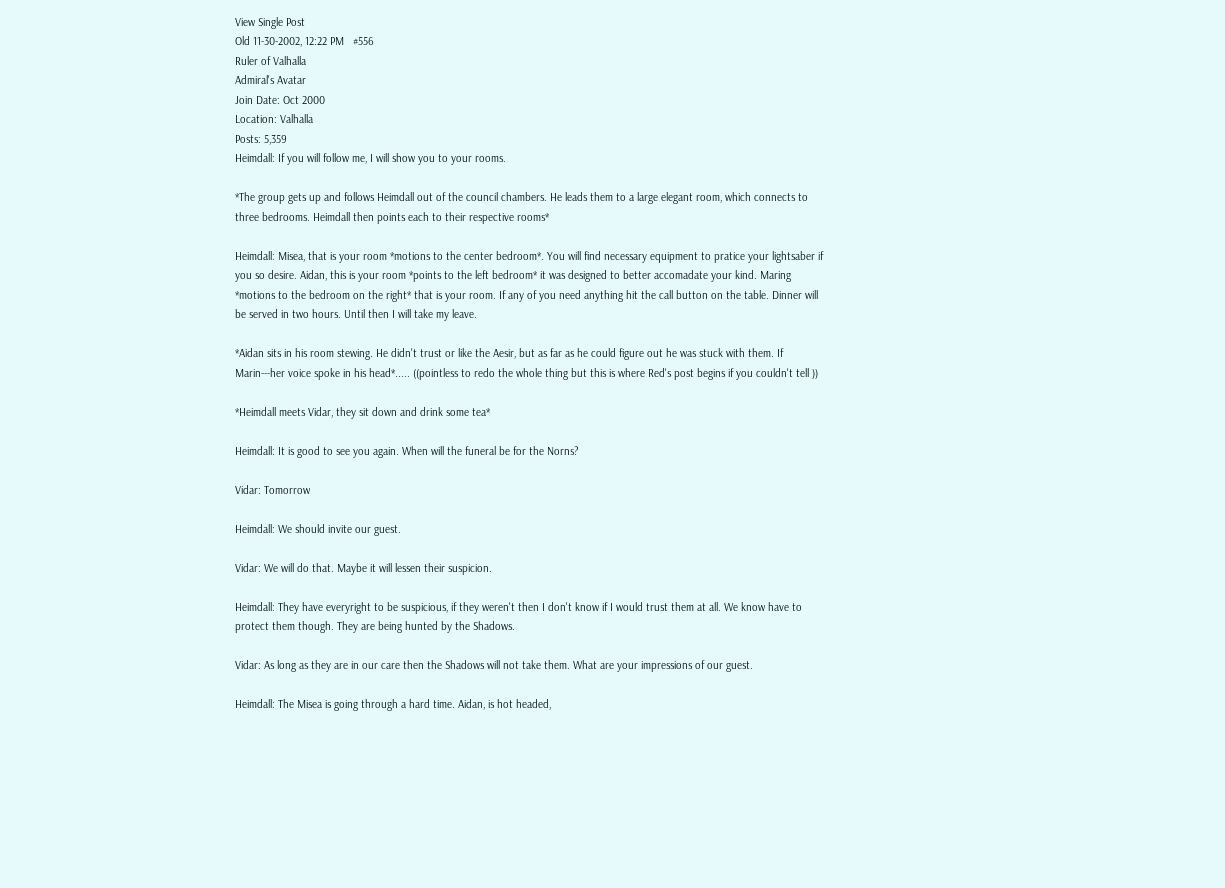View Single Post
Old 11-30-2002, 12:22 PM   #556
Ruler of Valhalla
Admiral's Avatar
Join Date: Oct 2000
Location: Valhalla
Posts: 5,359
Heimdall: If you will follow me, I will show you to your rooms.

*The group gets up and follows Heimdall out of the council chambers. He leads them to a large elegant room, which connects to three bedrooms. Heimdall then points each to their respective rooms*

Heimdall: Misea, that is your room *motions to the center bedroom*. You will find necessary equipment to pratice your lightsaber if you so desire. Aidan, this is your room *points to the left bedroom* it was designed to better accomadate your kind. Maring *motions to the bedroom on the right* that is your room. If any of you need anything hit the call button on the table. Dinner will be served in two hours. Until then I will take my leave.

*Aidan sits in his room stewing. He didn't trust or like the Aesir, but as far as he could figure out he was stuck with them. If Marin---her voice spoke in his head*..... ((pointless to redo the whole thing but this is where Red's post begins if you couldn't tell ))

*Heimdall meets Vidar, they sit down and drink some tea*

Heimdall: It is good to see you again. When will the funeral be for the Norns?

Vidar: Tomorrow

Heimdall: We should invite our guest.

Vidar: We will do that. Maybe it will lessen their suspicion.

Heimdall: They have everyright to be suspicious, if they weren't then I don't know if I would trust them at all. We know have to protect them though. They are being hunted by the Shadows.

Vidar: As long as they are in our care then the Shadows will not take them. What are your impressions of our guest.

Heimdall: The Misea is going through a hard time. Aidan, is hot headed,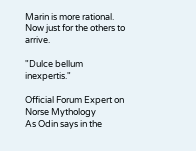Marin is more rational. Now just for the others to arrive.

"Dulce bellum inexpertis."

Official Forum Expert on Norse Mythology
As Odin says in the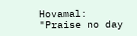Hovamal:
"Praise no day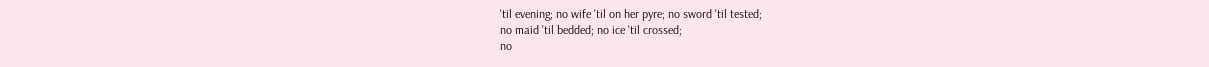'til evening; no wife 'til on her pyre; no sword 'til tested;
no maid 'til bedded; no ice 'til crossed;
no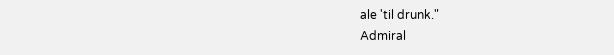ale 'til drunk."
Admiral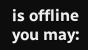is offline   you may: